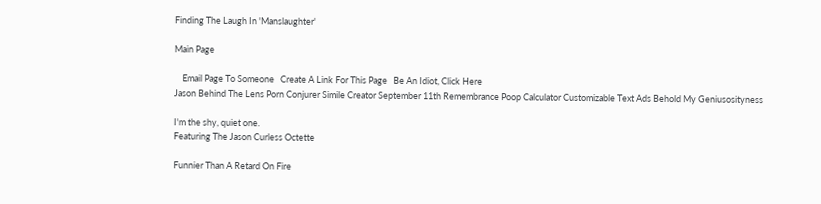Finding The Laugh In 'Manslaughter'

Main Page

    Email Page To Someone   Create A Link For This Page   Be An Idiot, Click Here
Jason Behind The Lens Porn Conjurer Simile Creator September 11th Remembrance Poop Calculator Customizable Text Ads Behold My Geniusosityness

I'm the shy, quiet one.
Featuring The Jason Curless Octette

Funnier Than A Retard On Fire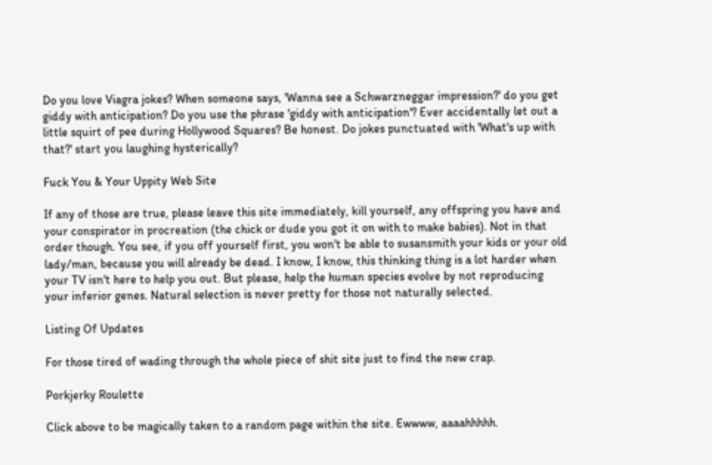Do you love Viagra jokes? When someone says, 'Wanna see a Schwarzneggar impression?' do you get giddy with anticipation? Do you use the phrase 'giddy with anticipation'? Ever accidentally let out a little squirt of pee during Hollywood Squares? Be honest. Do jokes punctuated with 'What's up with that?' start you laughing hysterically?

Fuck You & Your Uppity Web Site

If any of those are true, please leave this site immediately, kill yourself, any offspring you have and your conspirator in procreation (the chick or dude you got it on with to make babies). Not in that order though. You see, if you off yourself first, you won't be able to susansmith your kids or your old lady/man, because you will already be dead. I know, I know, this thinking thing is a lot harder when your TV isn't here to help you out. But please, help the human species evolve by not reproducing your inferior genes. Natural selection is never pretty for those not naturally selected.

Listing Of Updates

For those tired of wading through the whole piece of shit site just to find the new crap.

Porkjerky Roulette

Click above to be magically taken to a random page within the site. Ewwww, aaaahhhhh.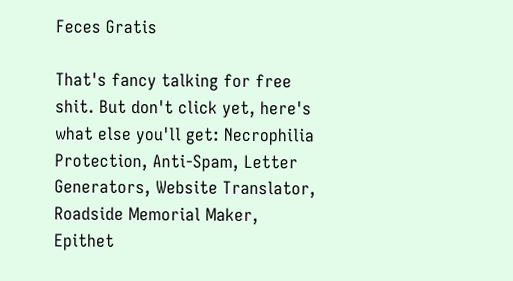Feces Gratis

That's fancy talking for free shit. But don't click yet, here's what else you'll get: Necrophilia Protection, Anti-Spam, Letter Generators, Website Translator, Roadside Memorial Maker, Epithet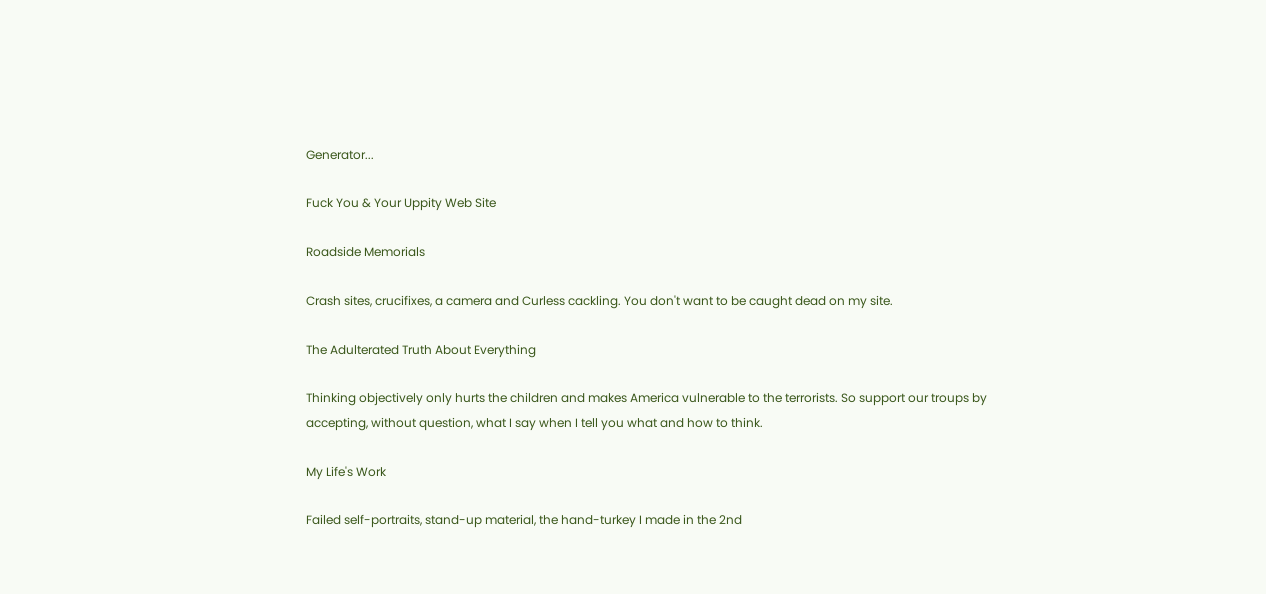Generator...

Fuck You & Your Uppity Web Site

Roadside Memorials

Crash sites, crucifixes, a camera and Curless cackling. You don't want to be caught dead on my site.

The Adulterated Truth About Everything

Thinking objectively only hurts the children and makes America vulnerable to the terrorists. So support our troups by accepting, without question, what I say when I tell you what and how to think.

My Life's Work

Failed self-portraits, stand-up material, the hand-turkey I made in the 2nd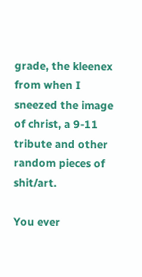grade, the kleenex from when I sneezed the image of christ, a 9-11 tribute and other random pieces of shit/art.

You ever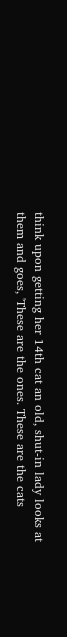think upon getting her 14th cat an old, shut-in lady looks at them and goes, 'These are the ones. These are the cats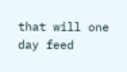that will one day feed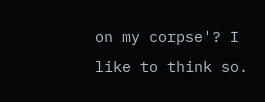on my corpse'? I like to think so.